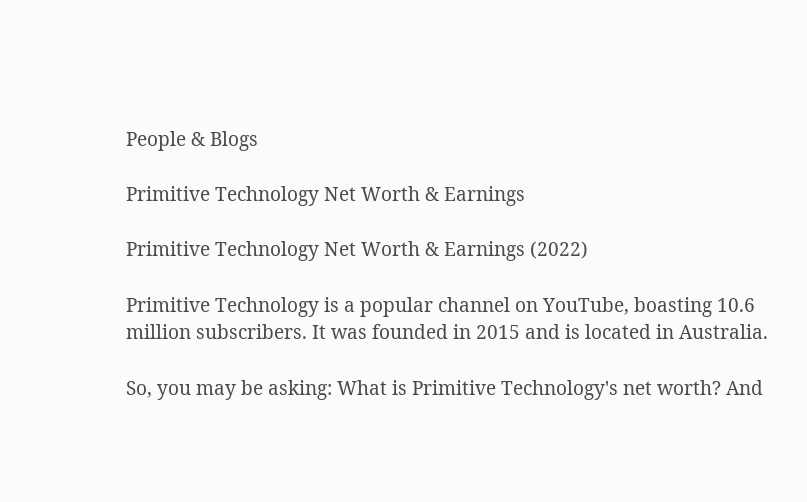People & Blogs

Primitive Technology Net Worth & Earnings

Primitive Technology Net Worth & Earnings (2022)

Primitive Technology is a popular channel on YouTube, boasting 10.6 million subscribers. It was founded in 2015 and is located in Australia.

So, you may be asking: What is Primitive Technology's net worth? And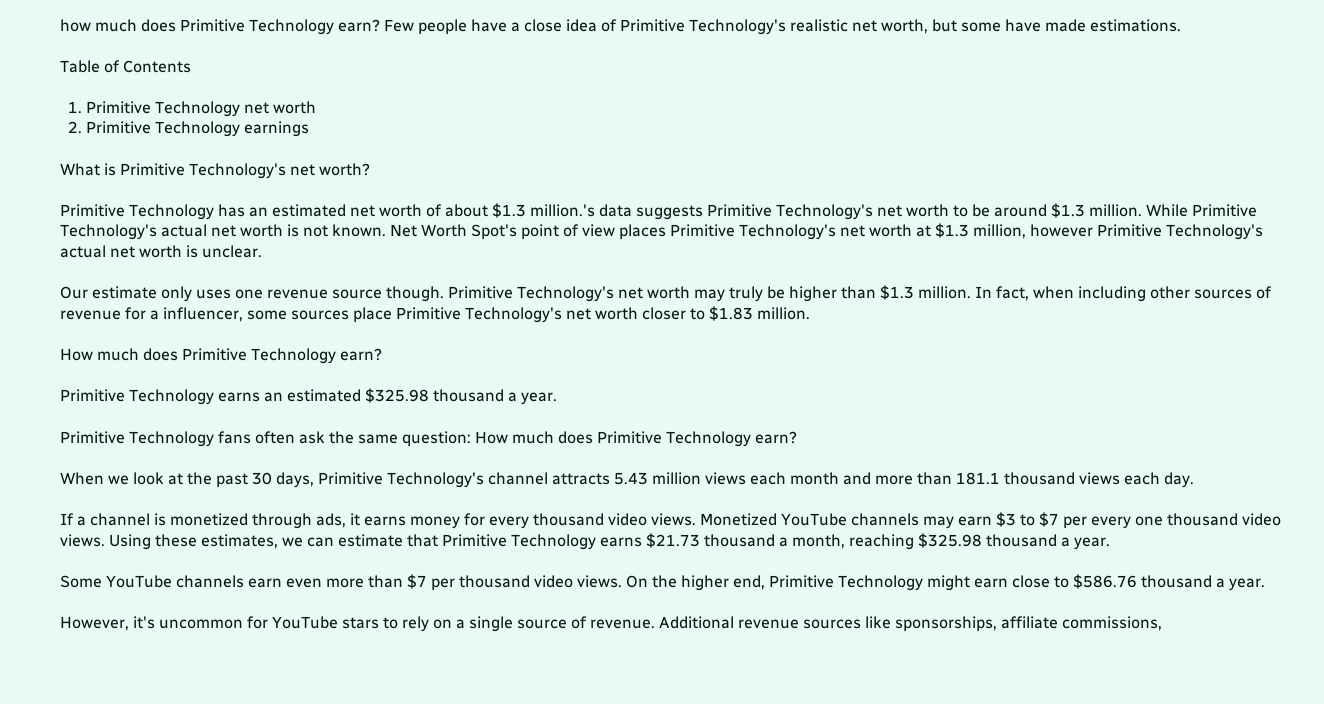how much does Primitive Technology earn? Few people have a close idea of Primitive Technology's realistic net worth, but some have made estimations.

Table of Contents

  1. Primitive Technology net worth
  2. Primitive Technology earnings

What is Primitive Technology's net worth?

Primitive Technology has an estimated net worth of about $1.3 million.'s data suggests Primitive Technology's net worth to be around $1.3 million. While Primitive Technology's actual net worth is not known. Net Worth Spot's point of view places Primitive Technology's net worth at $1.3 million, however Primitive Technology's actual net worth is unclear.

Our estimate only uses one revenue source though. Primitive Technology's net worth may truly be higher than $1.3 million. In fact, when including other sources of revenue for a influencer, some sources place Primitive Technology's net worth closer to $1.83 million.

How much does Primitive Technology earn?

Primitive Technology earns an estimated $325.98 thousand a year.

Primitive Technology fans often ask the same question: How much does Primitive Technology earn?

When we look at the past 30 days, Primitive Technology's channel attracts 5.43 million views each month and more than 181.1 thousand views each day.

If a channel is monetized through ads, it earns money for every thousand video views. Monetized YouTube channels may earn $3 to $7 per every one thousand video views. Using these estimates, we can estimate that Primitive Technology earns $21.73 thousand a month, reaching $325.98 thousand a year.

Some YouTube channels earn even more than $7 per thousand video views. On the higher end, Primitive Technology might earn close to $586.76 thousand a year.

However, it's uncommon for YouTube stars to rely on a single source of revenue. Additional revenue sources like sponsorships, affiliate commissions,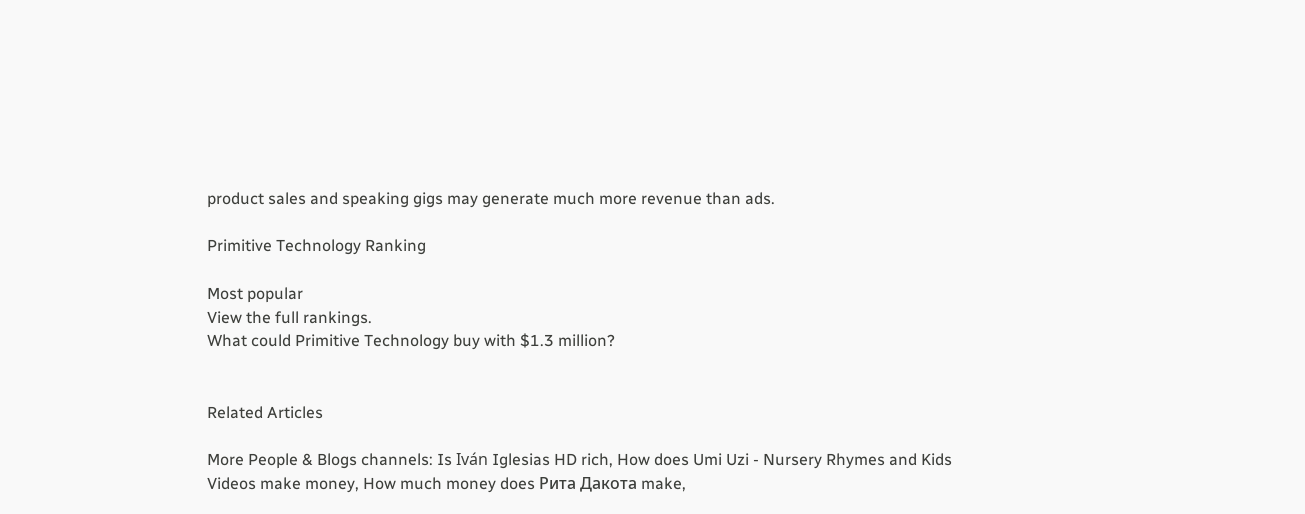product sales and speaking gigs may generate much more revenue than ads.

Primitive Technology Ranking

Most popular
View the full rankings.
What could Primitive Technology buy with $1.3 million?


Related Articles

More People & Blogs channels: Is Iván Iglesias HD rich, How does Umi Uzi - Nursery Rhymes and Kids Videos make money, How much money does Рита Дакота make,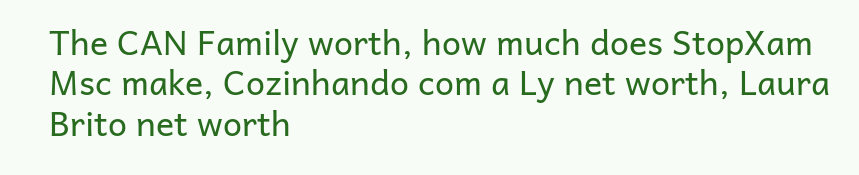The CAN Family worth, how much does StopXam Msc make, Cozinhando com a Ly net worth, Laura Brito net worth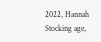2022, Hannah Stocking age,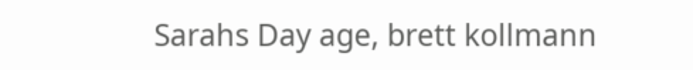Sarahs Day age, brett kollmann